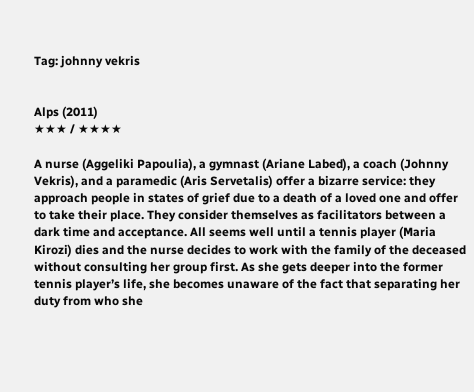Tag: johnny vekris


Alps (2011)
★★★ / ★★★★

A nurse (Aggeliki Papoulia), a gymnast (Ariane Labed), a coach (Johnny Vekris), and a paramedic (Aris Servetalis) offer a bizarre service: they approach people in states of grief due to a death of a loved one and offer to take their place. They consider themselves as facilitators between a dark time and acceptance. All seems well until a tennis player (Maria Kirozi) dies and the nurse decides to work with the family of the deceased without consulting her group first. As she gets deeper into the former tennis player’s life, she becomes unaware of the fact that separating her duty from who she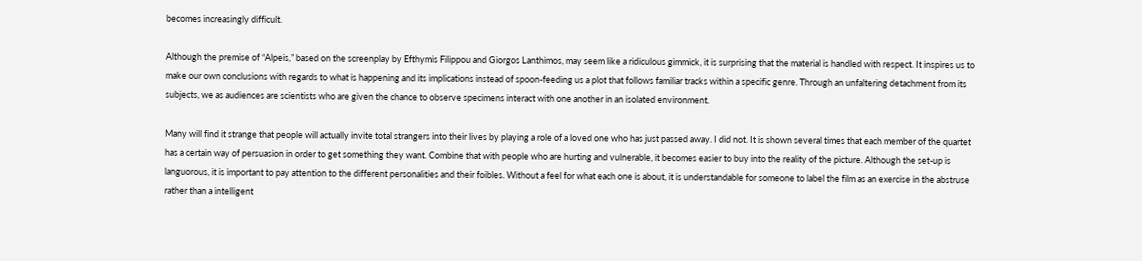becomes increasingly difficult.

Although the premise of “Alpeis,” based on the screenplay by Efthymis Filippou and Giorgos Lanthimos, may seem like a ridiculous gimmick, it is surprising that the material is handled with respect. It inspires us to make our own conclusions with regards to what is happening and its implications instead of spoon-feeding us a plot that follows familiar tracks within a specific genre. Through an unfaltering detachment from its subjects, we as audiences are scientists who are given the chance to observe specimens interact with one another in an isolated environment.

Many will find it strange that people will actually invite total strangers into their lives by playing a role of a loved one who has just passed away. I did not. It is shown several times that each member of the quartet has a certain way of persuasion in order to get something they want. Combine that with people who are hurting and vulnerable, it becomes easier to buy into the reality of the picture. Although the set-up is languorous, it is important to pay attention to the different personalities and their foibles. Without a feel for what each one is about, it is understandable for someone to label the film as an exercise in the abstruse rather than a intelligent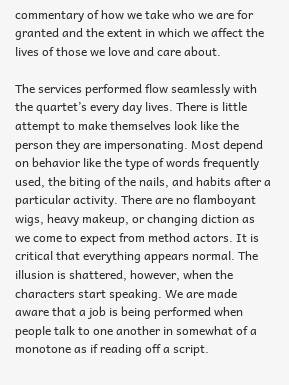commentary of how we take who we are for granted and the extent in which we affect the lives of those we love and care about.

The services performed flow seamlessly with the quartet’s every day lives. There is little attempt to make themselves look like the person they are impersonating. Most depend on behavior like the type of words frequently used, the biting of the nails, and habits after a particular activity. There are no flamboyant wigs, heavy makeup, or changing diction as we come to expect from method actors. It is critical that everything appears normal. The illusion is shattered, however, when the characters start speaking. We are made aware that a job is being performed when people talk to one another in somewhat of a monotone as if reading off a script.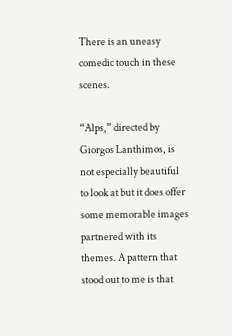There is an uneasy comedic touch in these scenes.

“Alps,” directed by Giorgos Lanthimos, is not especially beautiful to look at but it does offer some memorable images partnered with its themes. A pattern that stood out to me is that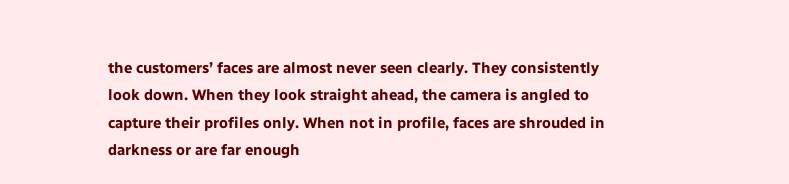the customers’ faces are almost never seen clearly. They consistently look down. When they look straight ahead, the camera is angled to capture their profiles only. When not in profile, faces are shrouded in darkness or are far enough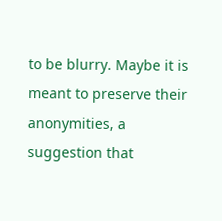to be blurry. Maybe it is meant to preserve their anonymities, a suggestion that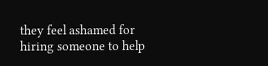they feel ashamed for hiring someone to help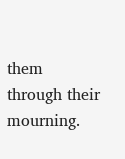them through their mourning.